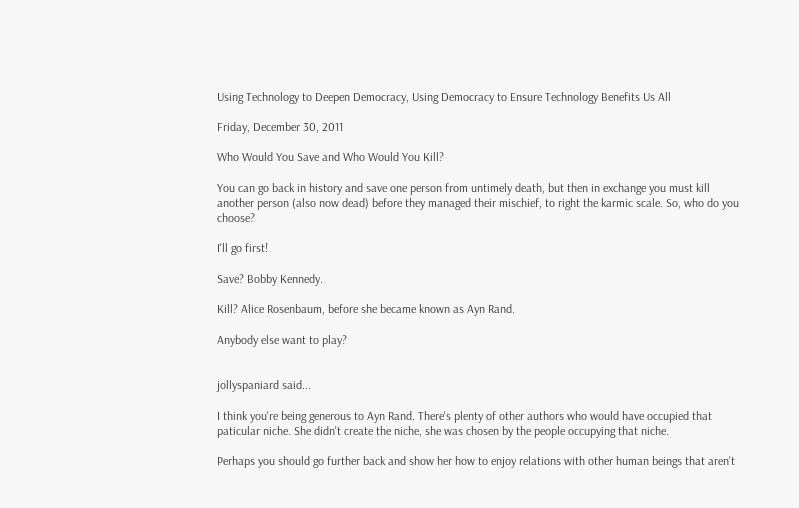Using Technology to Deepen Democracy, Using Democracy to Ensure Technology Benefits Us All

Friday, December 30, 2011

Who Would You Save and Who Would You Kill?

You can go back in history and save one person from untimely death, but then in exchange you must kill another person (also now dead) before they managed their mischief, to right the karmic scale. So, who do you choose?

I'll go first!

Save? Bobby Kennedy.

Kill? Alice Rosenbaum, before she became known as Ayn Rand.

Anybody else want to play?


jollyspaniard said...

I think you're being generous to Ayn Rand. There's plenty of other authors who would have occupied that paticular niche. She didn't create the niche, she was chosen by the people occupying that niche.

Perhaps you should go further back and show her how to enjoy relations with other human beings that aren't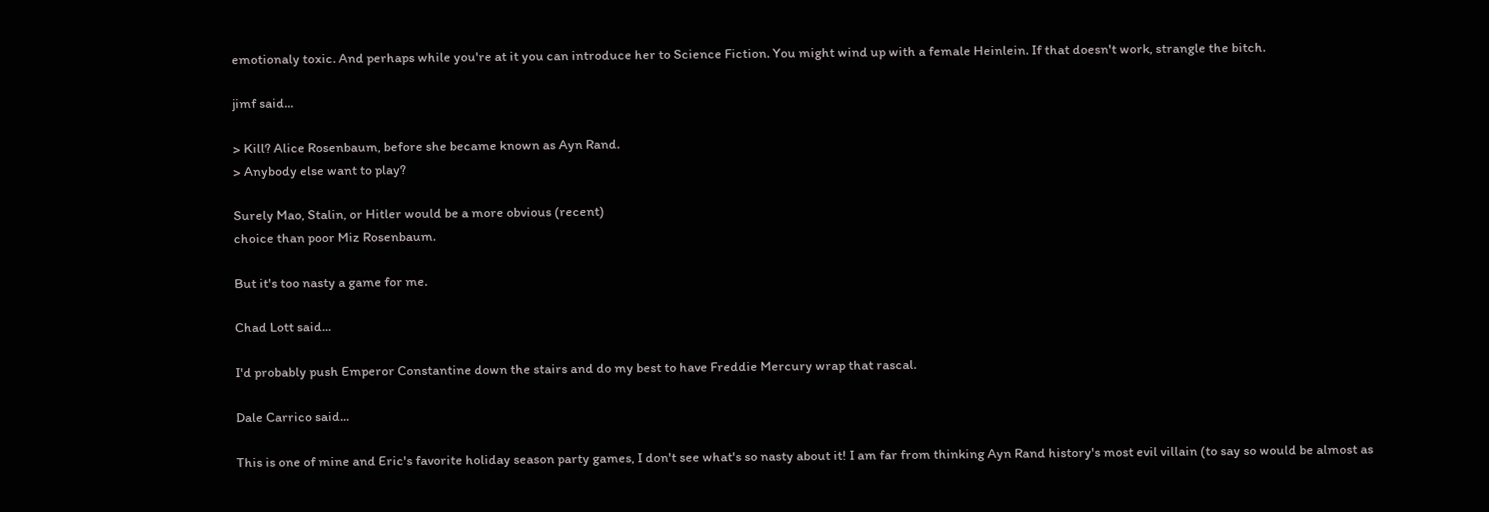emotionaly toxic. And perhaps while you're at it you can introduce her to Science Fiction. You might wind up with a female Heinlein. If that doesn't work, strangle the bitch.

jimf said...

> Kill? Alice Rosenbaum, before she became known as Ayn Rand.
> Anybody else want to play?

Surely Mao, Stalin, or Hitler would be a more obvious (recent)
choice than poor Miz Rosenbaum.

But it's too nasty a game for me.

Chad Lott said...

I'd probably push Emperor Constantine down the stairs and do my best to have Freddie Mercury wrap that rascal.

Dale Carrico said...

This is one of mine and Eric's favorite holiday season party games, I don't see what's so nasty about it! I am far from thinking Ayn Rand history's most evil villain (to say so would be almost as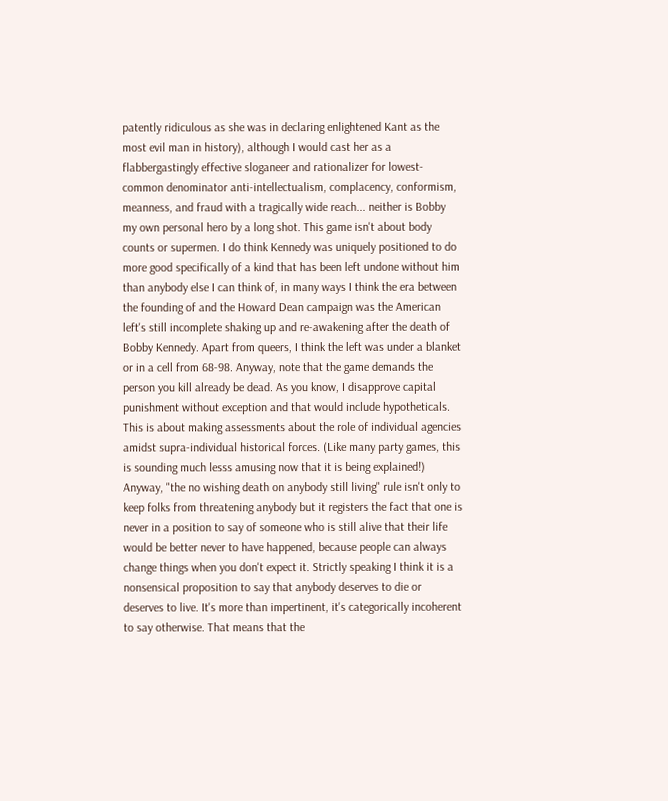patently ridiculous as she was in declaring enlightened Kant as the most evil man in history), although I would cast her as a flabbergastingly effective sloganeer and rationalizer for lowest-common denominator anti-intellectualism, complacency, conformism, meanness, and fraud with a tragically wide reach... neither is Bobby my own personal hero by a long shot. This game isn't about body counts or supermen. I do think Kennedy was uniquely positioned to do more good specifically of a kind that has been left undone without him than anybody else I can think of, in many ways I think the era between the founding of and the Howard Dean campaign was the American left's still incomplete shaking up and re-awakening after the death of Bobby Kennedy. Apart from queers, I think the left was under a blanket or in a cell from 68-98. Anyway, note that the game demands the person you kill already be dead. As you know, I disapprove capital punishment without exception and that would include hypotheticals. This is about making assessments about the role of individual agencies amidst supra-individual historical forces. (Like many party games, this is sounding much lesss amusing now that it is being explained!) Anyway, "the no wishing death on anybody still living" rule isn't only to keep folks from threatening anybody but it registers the fact that one is never in a position to say of someone who is still alive that their life would be better never to have happened, because people can always change things when you don't expect it. Strictly speaking I think it is a nonsensical proposition to say that anybody deserves to die or deserves to live. It's more than impertinent, it's categorically incoherent to say otherwise. That means that the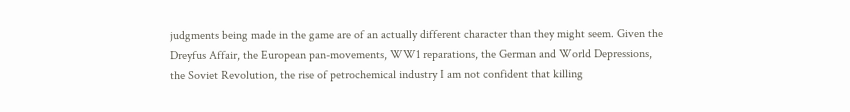judgments being made in the game are of an actually different character than they might seem. Given the Dreyfus Affair, the European pan-movements, WW1 reparations, the German and World Depressions, the Soviet Revolution, the rise of petrochemical industry I am not confident that killing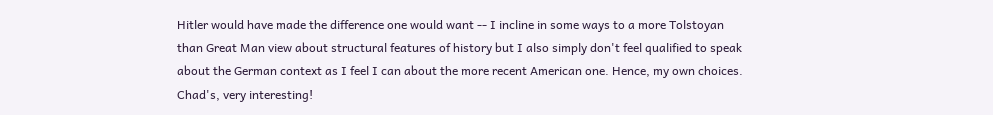Hitler would have made the difference one would want -- I incline in some ways to a more Tolstoyan than Great Man view about structural features of history but I also simply don't feel qualified to speak about the German context as I feel I can about the more recent American one. Hence, my own choices. Chad's, very interesting!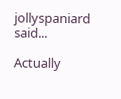jollyspaniard said...

Actually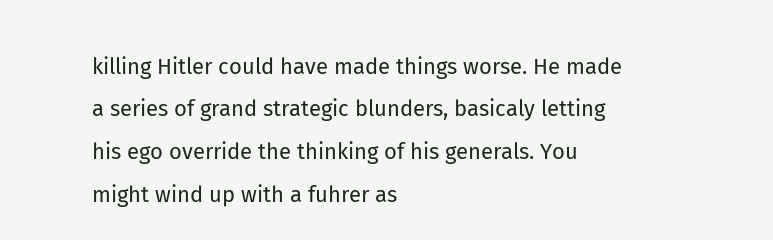killing Hitler could have made things worse. He made a series of grand strategic blunders, basicaly letting his ego override the thinking of his generals. You might wind up with a fuhrer as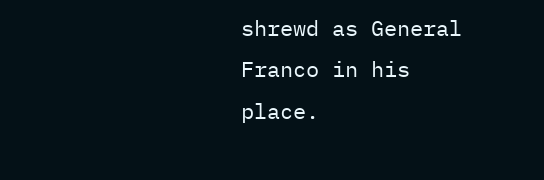shrewd as General Franco in his place.